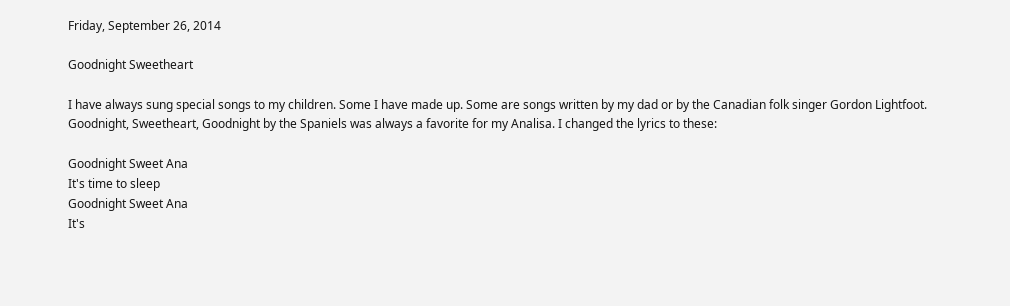Friday, September 26, 2014

Goodnight Sweetheart

I have always sung special songs to my children. Some I have made up. Some are songs written by my dad or by the Canadian folk singer Gordon Lightfoot. Goodnight, Sweetheart, Goodnight by the Spaniels was always a favorite for my Analisa. I changed the lyrics to these:

Goodnight Sweet Ana
It's time to sleep
Goodnight Sweet Ana
It's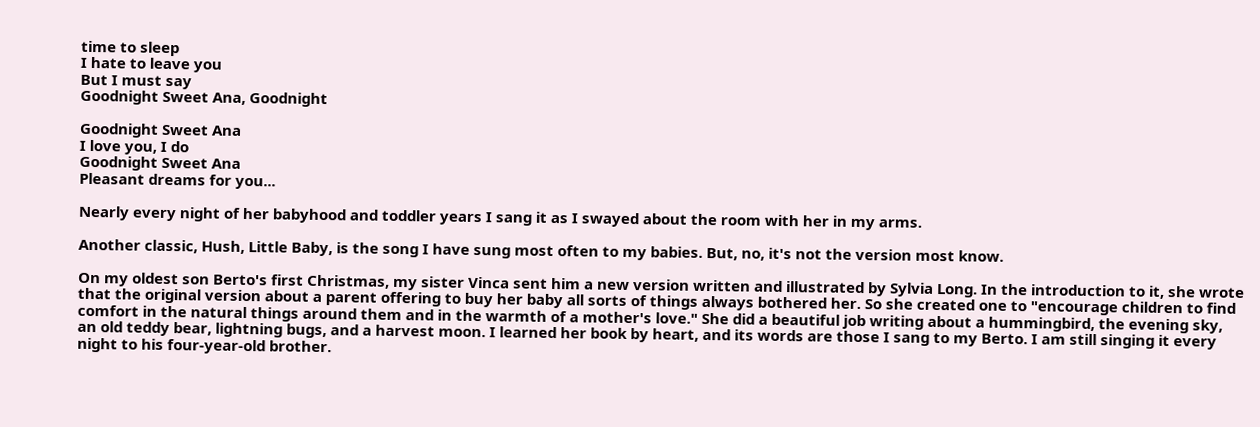time to sleep
I hate to leave you
But I must say
Goodnight Sweet Ana, Goodnight

Goodnight Sweet Ana
I love you, I do
Goodnight Sweet Ana
Pleasant dreams for you...

Nearly every night of her babyhood and toddler years I sang it as I swayed about the room with her in my arms.

Another classic, Hush, Little Baby, is the song I have sung most often to my babies. But, no, it's not the version most know.

On my oldest son Berto's first Christmas, my sister Vinca sent him a new version written and illustrated by Sylvia Long. In the introduction to it, she wrote that the original version about a parent offering to buy her baby all sorts of things always bothered her. So she created one to "encourage children to find comfort in the natural things around them and in the warmth of a mother's love." She did a beautiful job writing about a hummingbird, the evening sky, an old teddy bear, lightning bugs, and a harvest moon. I learned her book by heart, and its words are those I sang to my Berto. I am still singing it every night to his four-year-old brother.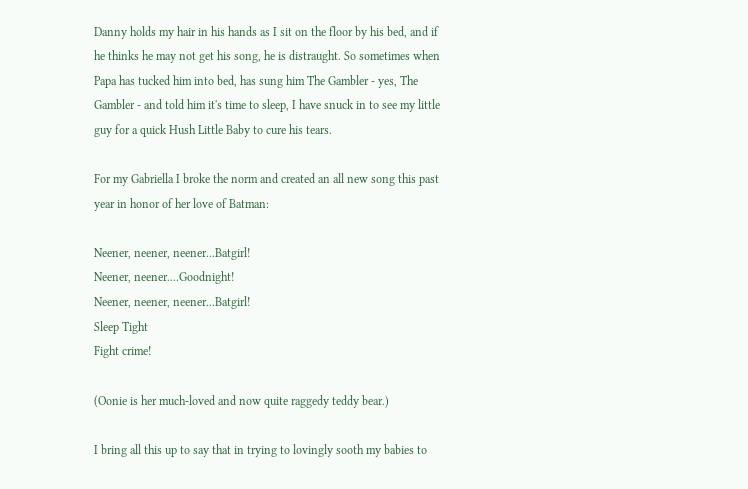Danny holds my hair in his hands as I sit on the floor by his bed, and if he thinks he may not get his song, he is distraught. So sometimes when Papa has tucked him into bed, has sung him The Gambler - yes, The Gambler - and told him it's time to sleep, I have snuck in to see my little guy for a quick Hush Little Baby to cure his tears.

For my Gabriella I broke the norm and created an all new song this past year in honor of her love of Batman:

Neener, neener, neener...Batgirl!
Neener, neener....Goodnight!
Neener, neener, neener...Batgirl!
Sleep Tight
Fight crime!

(Oonie is her much-loved and now quite raggedy teddy bear.)

I bring all this up to say that in trying to lovingly sooth my babies to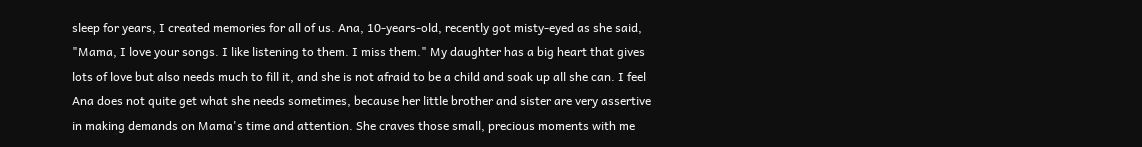sleep for years, I created memories for all of us. Ana, 10-years-old, recently got misty-eyed as she said, "Mama, I love your songs. I like listening to them. I miss them." My daughter has a big heart that gives lots of love but also needs much to fill it, and she is not afraid to be a child and soak up all she can. I feel Ana does not quite get what she needs sometimes, because her little brother and sister are very assertive in making demands on Mama's time and attention. She craves those small, precious moments with me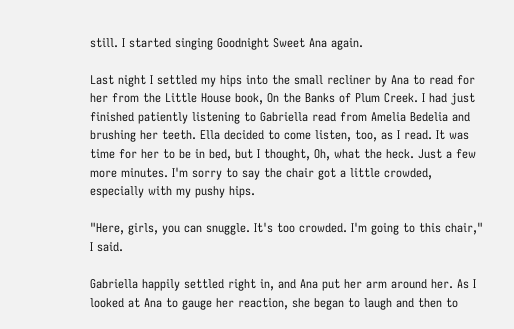still. I started singing Goodnight Sweet Ana again.

Last night I settled my hips into the small recliner by Ana to read for her from the Little House book, On the Banks of Plum Creek. I had just finished patiently listening to Gabriella read from Amelia Bedelia and brushing her teeth. Ella decided to come listen, too, as I read. It was time for her to be in bed, but I thought, Oh, what the heck. Just a few more minutes. I'm sorry to say the chair got a little crowded, especially with my pushy hips.

"Here, girls, you can snuggle. It's too crowded. I'm going to this chair," I said.

Gabriella happily settled right in, and Ana put her arm around her. As I looked at Ana to gauge her reaction, she began to laugh and then to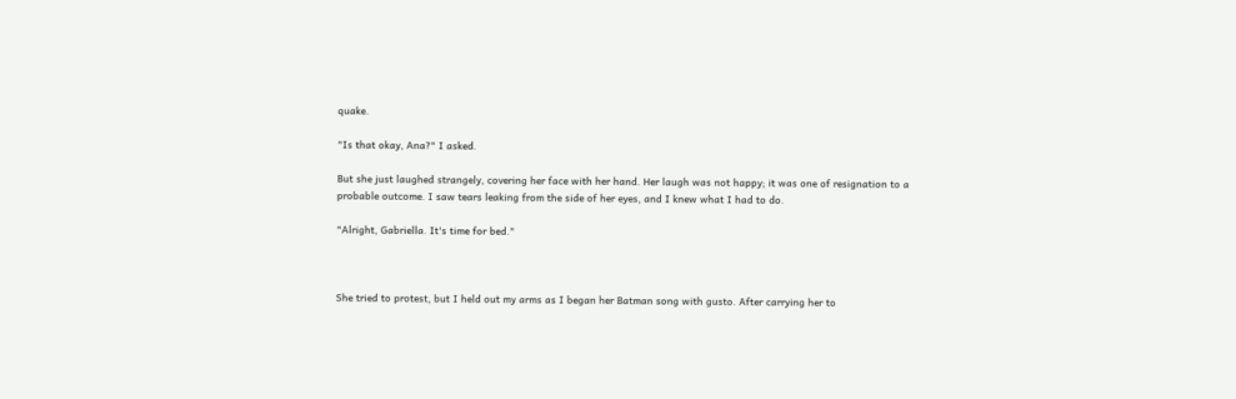quake.

"Is that okay, Ana?" I asked.

But she just laughed strangely, covering her face with her hand. Her laugh was not happy; it was one of resignation to a probable outcome. I saw tears leaking from the side of her eyes, and I knew what I had to do.

"Alright, Gabriella. It's time for bed."



She tried to protest, but I held out my arms as I began her Batman song with gusto. After carrying her to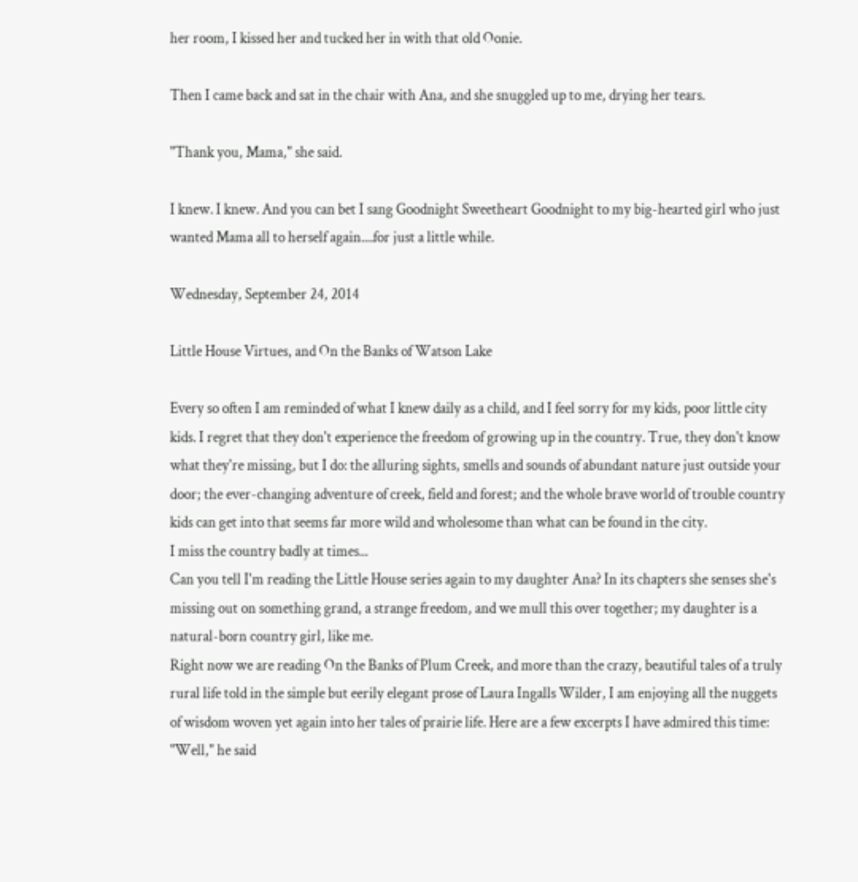her room, I kissed her and tucked her in with that old Oonie.

Then I came back and sat in the chair with Ana, and she snuggled up to me, drying her tears.

"Thank you, Mama," she said.

I knew. I knew. And you can bet I sang Goodnight Sweetheart Goodnight to my big-hearted girl who just wanted Mama all to herself again....for just a little while.

Wednesday, September 24, 2014

Little House Virtues, and On the Banks of Watson Lake

Every so often I am reminded of what I knew daily as a child, and I feel sorry for my kids, poor little city kids. I regret that they don't experience the freedom of growing up in the country. True, they don't know what they're missing, but I do: the alluring sights, smells and sounds of abundant nature just outside your door; the ever-changing adventure of creek, field and forest; and the whole brave world of trouble country kids can get into that seems far more wild and wholesome than what can be found in the city.
I miss the country badly at times...
Can you tell I'm reading the Little House series again to my daughter Ana? In its chapters she senses she's missing out on something grand, a strange freedom, and we mull this over together; my daughter is a natural-born country girl, like me.
Right now we are reading On the Banks of Plum Creek, and more than the crazy, beautiful tales of a truly rural life told in the simple but eerily elegant prose of Laura Ingalls Wilder, I am enjoying all the nuggets of wisdom woven yet again into her tales of prairie life. Here are a few excerpts I have admired this time:
"Well," he said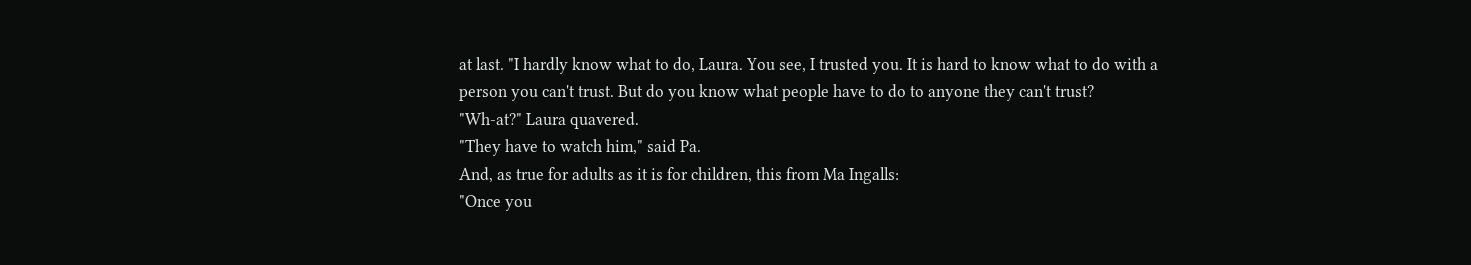at last. "I hardly know what to do, Laura. You see, I trusted you. It is hard to know what to do with a person you can't trust. But do you know what people have to do to anyone they can't trust?
"Wh-at?" Laura quavered.
"They have to watch him," said Pa.
And, as true for adults as it is for children, this from Ma Ingalls:
"Once you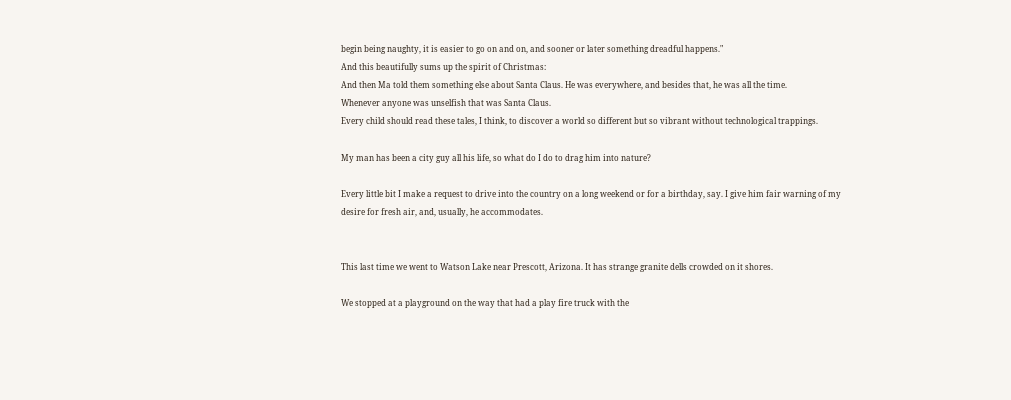begin being naughty, it is easier to go on and on, and sooner or later something dreadful happens."
And this beautifully sums up the spirit of Christmas:
And then Ma told them something else about Santa Claus. He was everywhere, and besides that, he was all the time.
Whenever anyone was unselfish that was Santa Claus.
Every child should read these tales, I think, to discover a world so different but so vibrant without technological trappings.

My man has been a city guy all his life, so what do I do to drag him into nature?

Every little bit I make a request to drive into the country on a long weekend or for a birthday, say. I give him fair warning of my desire for fresh air, and, usually, he accommodates.


This last time we went to Watson Lake near Prescott, Arizona. It has strange granite dells crowded on it shores.

We stopped at a playground on the way that had a play fire truck with the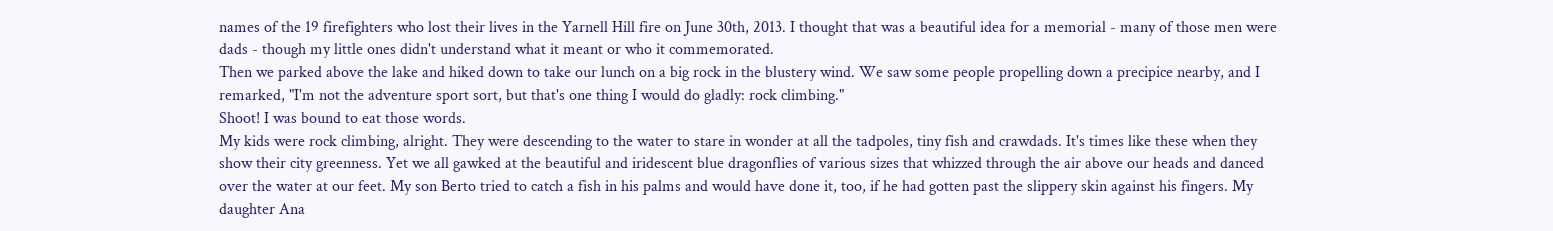names of the 19 firefighters who lost their lives in the Yarnell Hill fire on June 30th, 2013. I thought that was a beautiful idea for a memorial - many of those men were dads - though my little ones didn't understand what it meant or who it commemorated.
Then we parked above the lake and hiked down to take our lunch on a big rock in the blustery wind. We saw some people propelling down a precipice nearby, and I remarked, "I'm not the adventure sport sort, but that's one thing I would do gladly: rock climbing."
Shoot! I was bound to eat those words.
My kids were rock climbing, alright. They were descending to the water to stare in wonder at all the tadpoles, tiny fish and crawdads. It's times like these when they show their city greenness. Yet we all gawked at the beautiful and iridescent blue dragonflies of various sizes that whizzed through the air above our heads and danced over the water at our feet. My son Berto tried to catch a fish in his palms and would have done it, too, if he had gotten past the slippery skin against his fingers. My daughter Ana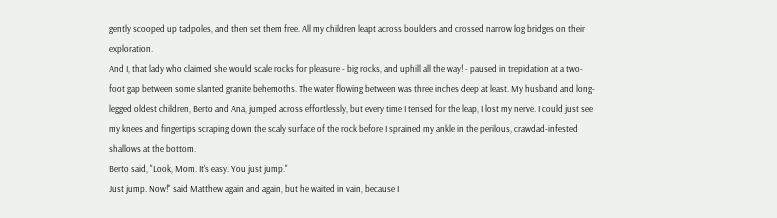gently scooped up tadpoles, and then set them free. All my children leapt across boulders and crossed narrow log bridges on their exploration.
And I, that lady who claimed she would scale rocks for pleasure - big rocks, and uphill all the way! - paused in trepidation at a two-foot gap between some slanted granite behemoths. The water flowing between was three inches deep at least. My husband and long-legged oldest children, Berto and Ana, jumped across effortlessly, but every time I tensed for the leap, I lost my nerve. I could just see my knees and fingertips scraping down the scaly surface of the rock before I sprained my ankle in the perilous, crawdad-infested shallows at the bottom.
Berto said, "Look, Mom. It's easy. You just jump."
Just jump. Now!" said Matthew again and again, but he waited in vain, because I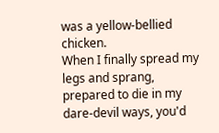was a yellow-bellied chicken.
When I finally spread my legs and sprang, prepared to die in my dare-devil ways, you'd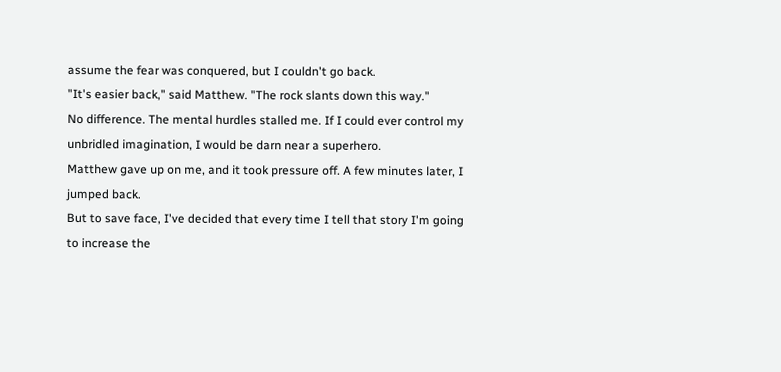assume the fear was conquered, but I couldn't go back.
"It's easier back," said Matthew. "The rock slants down this way."
No difference. The mental hurdles stalled me. If I could ever control my unbridled imagination, I would be darn near a superhero.
Matthew gave up on me, and it took pressure off. A few minutes later, I jumped back.
But to save face, I've decided that every time I tell that story I'm going to increase the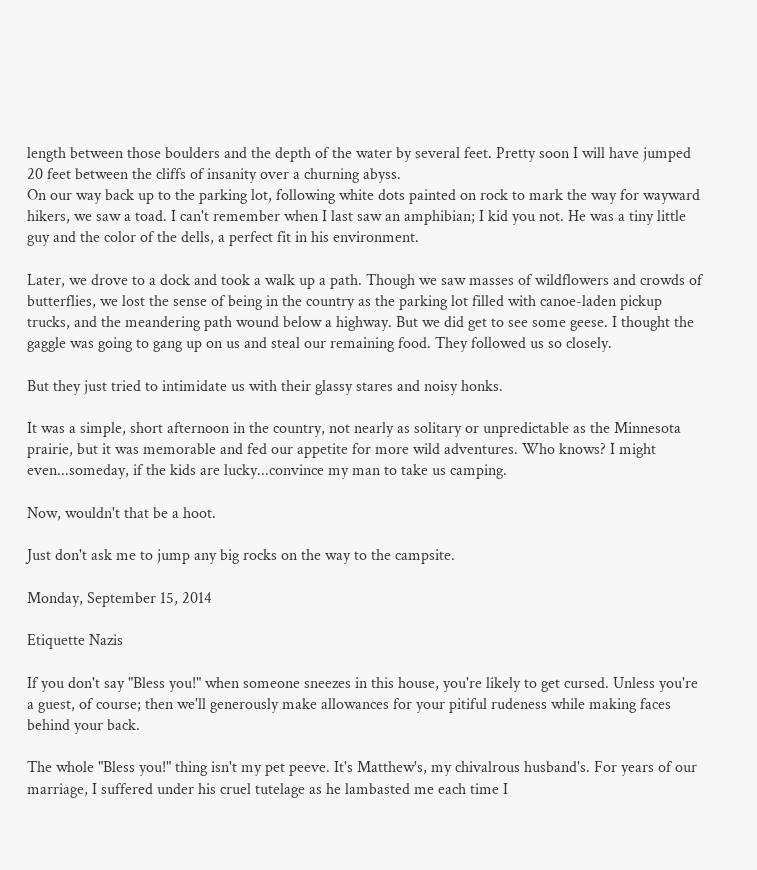length between those boulders and the depth of the water by several feet. Pretty soon I will have jumped 20 feet between the cliffs of insanity over a churning abyss.
On our way back up to the parking lot, following white dots painted on rock to mark the way for wayward hikers, we saw a toad. I can't remember when I last saw an amphibian; I kid you not. He was a tiny little guy and the color of the dells, a perfect fit in his environment.

Later, we drove to a dock and took a walk up a path. Though we saw masses of wildflowers and crowds of butterflies, we lost the sense of being in the country as the parking lot filled with canoe-laden pickup trucks, and the meandering path wound below a highway. But we did get to see some geese. I thought the gaggle was going to gang up on us and steal our remaining food. They followed us so closely.

But they just tried to intimidate us with their glassy stares and noisy honks.

It was a simple, short afternoon in the country, not nearly as solitary or unpredictable as the Minnesota prairie, but it was memorable and fed our appetite for more wild adventures. Who knows? I might even...someday, if the kids are lucky...convince my man to take us camping.

Now, wouldn't that be a hoot.

Just don't ask me to jump any big rocks on the way to the campsite.

Monday, September 15, 2014

Etiquette Nazis

If you don't say "Bless you!" when someone sneezes in this house, you're likely to get cursed. Unless you're a guest, of course; then we'll generously make allowances for your pitiful rudeness while making faces behind your back.

The whole "Bless you!" thing isn't my pet peeve. It's Matthew's, my chivalrous husband's. For years of our marriage, I suffered under his cruel tutelage as he lambasted me each time I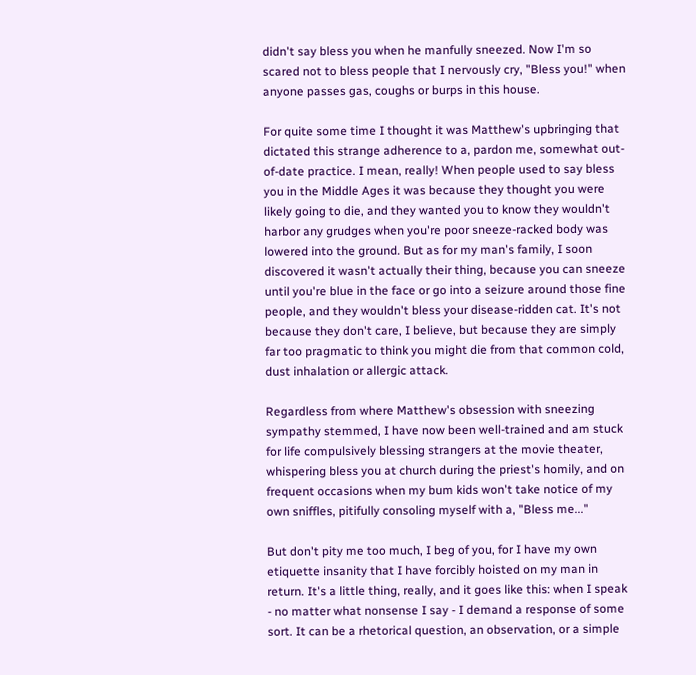didn't say bless you when he manfully sneezed. Now I'm so scared not to bless people that I nervously cry, "Bless you!" when anyone passes gas, coughs or burps in this house.

For quite some time I thought it was Matthew's upbringing that dictated this strange adherence to a, pardon me, somewhat out-of-date practice. I mean, really! When people used to say bless you in the Middle Ages it was because they thought you were likely going to die, and they wanted you to know they wouldn't harbor any grudges when you're poor sneeze-racked body was lowered into the ground. But as for my man's family, I soon discovered it wasn't actually their thing, because you can sneeze until you're blue in the face or go into a seizure around those fine people, and they wouldn't bless your disease-ridden cat. It's not because they don't care, I believe, but because they are simply far too pragmatic to think you might die from that common cold, dust inhalation or allergic attack.

Regardless from where Matthew's obsession with sneezing sympathy stemmed, I have now been well-trained and am stuck for life compulsively blessing strangers at the movie theater, whispering bless you at church during the priest's homily, and on frequent occasions when my bum kids won't take notice of my own sniffles, pitifully consoling myself with a, "Bless me..."

But don't pity me too much, I beg of you, for I have my own etiquette insanity that I have forcibly hoisted on my man in return. It's a little thing, really, and it goes like this: when I speak - no matter what nonsense I say - I demand a response of some sort. It can be a rhetorical question, an observation, or a simple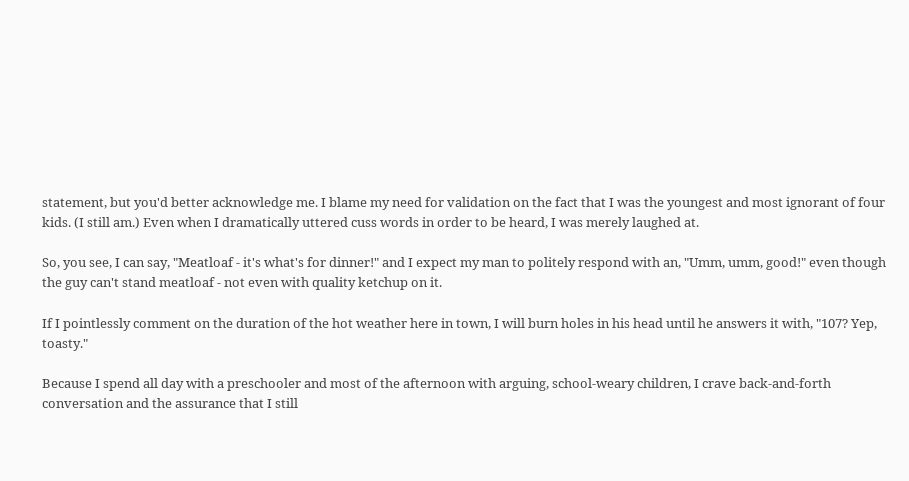statement, but you'd better acknowledge me. I blame my need for validation on the fact that I was the youngest and most ignorant of four kids. (I still am.) Even when I dramatically uttered cuss words in order to be heard, I was merely laughed at.

So, you see, I can say, "Meatloaf - it's what's for dinner!" and I expect my man to politely respond with an, "Umm, umm, good!" even though the guy can't stand meatloaf - not even with quality ketchup on it.

If I pointlessly comment on the duration of the hot weather here in town, I will burn holes in his head until he answers it with, "107? Yep, toasty."

Because I spend all day with a preschooler and most of the afternoon with arguing, school-weary children, I crave back-and-forth conversation and the assurance that I still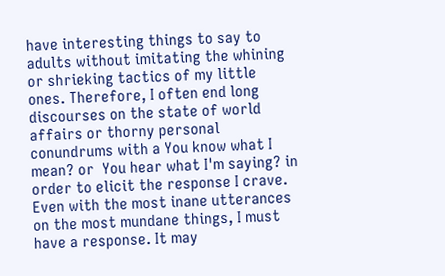have interesting things to say to adults without imitating the whining or shrieking tactics of my little ones. Therefore, I often end long discourses on the state of world affairs or thorny personal conundrums with a You know what I mean? or  You hear what I'm saying? in order to elicit the response I crave. Even with the most inane utterances on the most mundane things, I must have a response. It may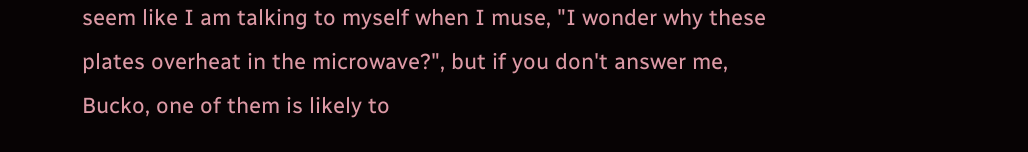seem like I am talking to myself when I muse, "I wonder why these plates overheat in the microwave?", but if you don't answer me, Bucko, one of them is likely to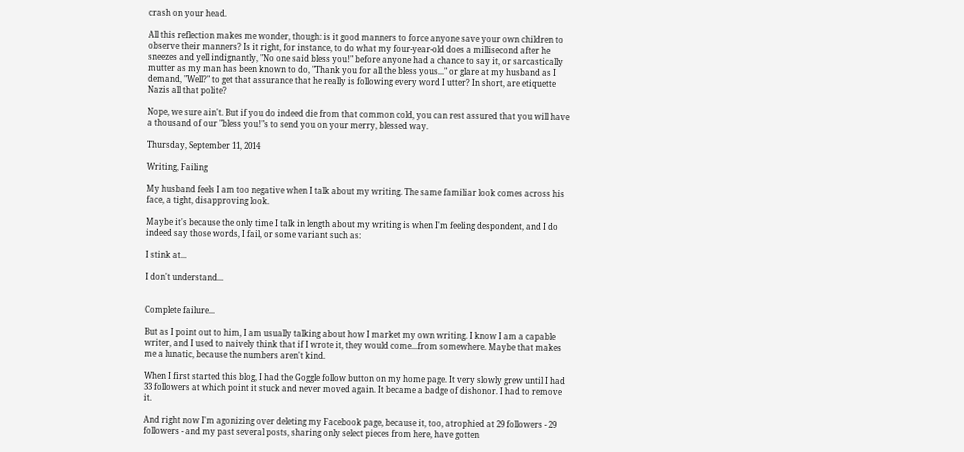crash on your head.

All this reflection makes me wonder, though: is it good manners to force anyone save your own children to observe their manners? Is it right, for instance, to do what my four-year-old does a millisecond after he sneezes and yell indignantly, "No one said bless you!" before anyone had a chance to say it, or sarcastically mutter as my man has been known to do, "Thank you for all the bless yous..." or glare at my husband as I demand, "Well?" to get that assurance that he really is following every word I utter? In short, are etiquette Nazis all that polite?

Nope, we sure ain't. But if you do indeed die from that common cold, you can rest assured that you will have a thousand of our "bless you!"s to send you on your merry, blessed way.

Thursday, September 11, 2014

Writing, Failing

My husband feels I am too negative when I talk about my writing. The same familiar look comes across his face, a tight, disapproving look.

Maybe it's because the only time I talk in length about my writing is when I'm feeling despondent, and I do indeed say those words, I fail, or some variant such as:

I stink at...

I don't understand...


Complete failure...

But as I point out to him, I am usually talking about how I market my own writing. I know I am a capable writer, and I used to naively think that if I wrote it, they would come...from somewhere. Maybe that makes me a lunatic, because the numbers aren't kind.

When I first started this blog, I had the Goggle follow button on my home page. It very slowly grew until I had 33 followers at which point it stuck and never moved again. It became a badge of dishonor. I had to remove it.

And right now I'm agonizing over deleting my Facebook page, because it, too, atrophied at 29 followers - 29 followers - and my past several posts, sharing only select pieces from here, have gotten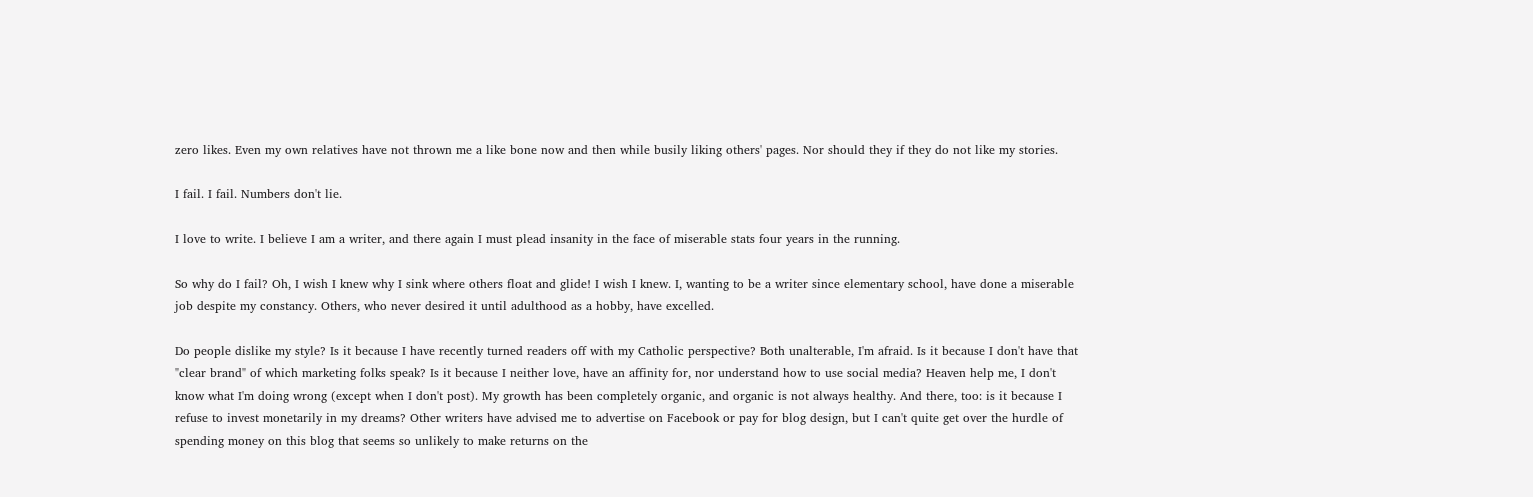zero likes. Even my own relatives have not thrown me a like bone now and then while busily liking others' pages. Nor should they if they do not like my stories.

I fail. I fail. Numbers don't lie.

I love to write. I believe I am a writer, and there again I must plead insanity in the face of miserable stats four years in the running.

So why do I fail? Oh, I wish I knew why I sink where others float and glide! I wish I knew. I, wanting to be a writer since elementary school, have done a miserable job despite my constancy. Others, who never desired it until adulthood as a hobby, have excelled.

Do people dislike my style? Is it because I have recently turned readers off with my Catholic perspective? Both unalterable, I'm afraid. Is it because I don't have that "clear brand" of which marketing folks speak? Is it because I neither love, have an affinity for, nor understand how to use social media? Heaven help me, I don't know what I'm doing wrong (except when I don't post). My growth has been completely organic, and organic is not always healthy. And there, too: is it because I refuse to invest monetarily in my dreams? Other writers have advised me to advertise on Facebook or pay for blog design, but I can't quite get over the hurdle of spending money on this blog that seems so unlikely to make returns on the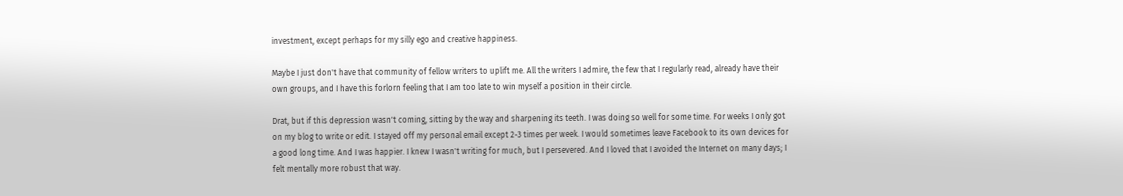investment, except perhaps for my silly ego and creative happiness.

Maybe I just don't have that community of fellow writers to uplift me. All the writers I admire, the few that I regularly read, already have their own groups, and I have this forlorn feeling that I am too late to win myself a position in their circle.

Drat, but if this depression wasn't coming, sitting by the way and sharpening its teeth. I was doing so well for some time. For weeks I only got on my blog to write or edit. I stayed off my personal email except 2-3 times per week. I would sometimes leave Facebook to its own devices for a good long time. And I was happier. I knew I wasn't writing for much, but I persevered. And I loved that I avoided the Internet on many days; I felt mentally more robust that way.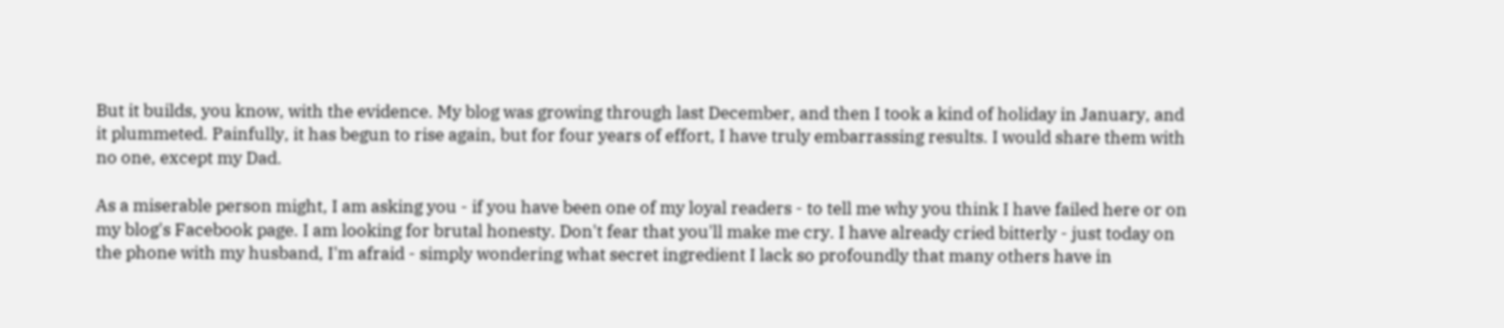But it builds, you know, with the evidence. My blog was growing through last December, and then I took a kind of holiday in January, and it plummeted. Painfully, it has begun to rise again, but for four years of effort, I have truly embarrassing results. I would share them with no one, except my Dad.

As a miserable person might, I am asking you - if you have been one of my loyal readers - to tell me why you think I have failed here or on my blog's Facebook page. I am looking for brutal honesty. Don't fear that you'll make me cry. I have already cried bitterly - just today on the phone with my husband, I'm afraid - simply wondering what secret ingredient I lack so profoundly that many others have in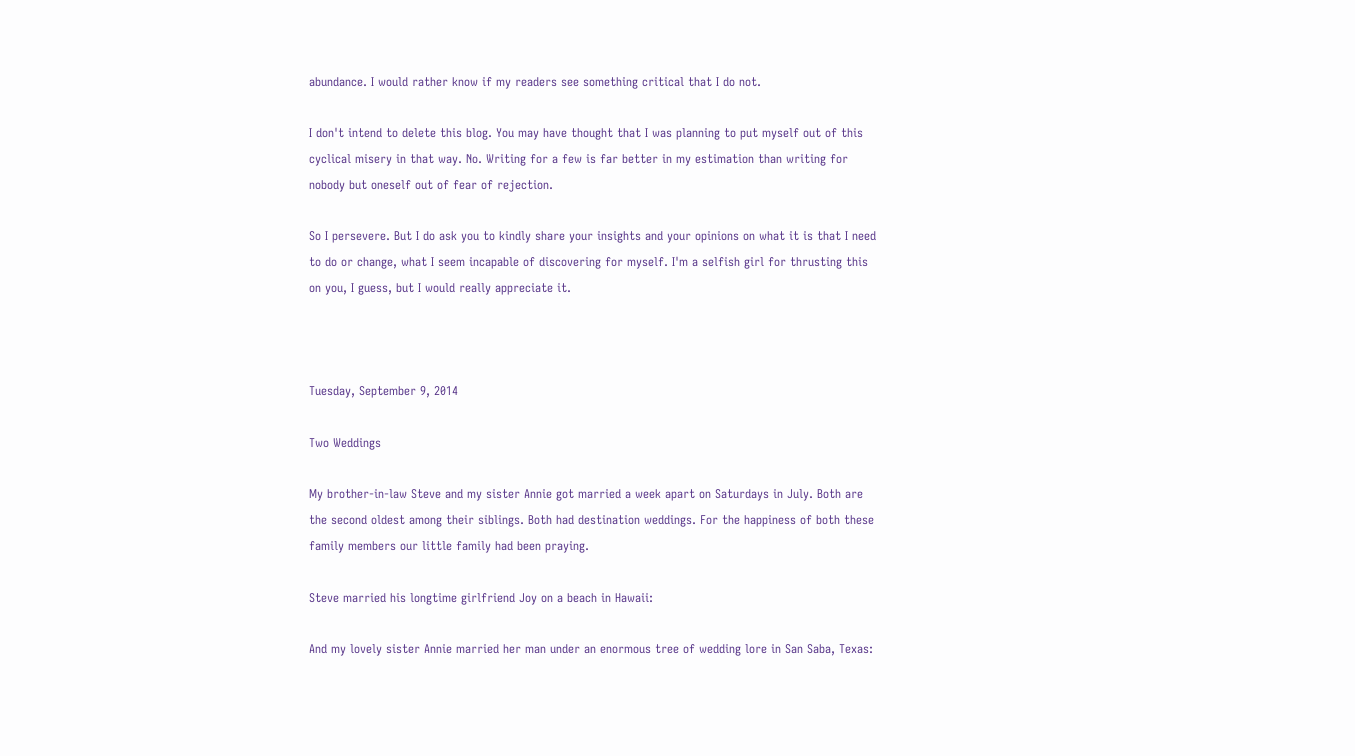abundance. I would rather know if my readers see something critical that I do not.

I don't intend to delete this blog. You may have thought that I was planning to put myself out of this cyclical misery in that way. No. Writing for a few is far better in my estimation than writing for nobody but oneself out of fear of rejection.

So I persevere. But I do ask you to kindly share your insights and your opinions on what it is that I need to do or change, what I seem incapable of discovering for myself. I'm a selfish girl for thrusting this on you, I guess, but I would really appreciate it.



Tuesday, September 9, 2014

Two Weddings

My brother-in-law Steve and my sister Annie got married a week apart on Saturdays in July. Both are the second oldest among their siblings. Both had destination weddings. For the happiness of both these family members our little family had been praying.

Steve married his longtime girlfriend Joy on a beach in Hawaii:

And my lovely sister Annie married her man under an enormous tree of wedding lore in San Saba, Texas: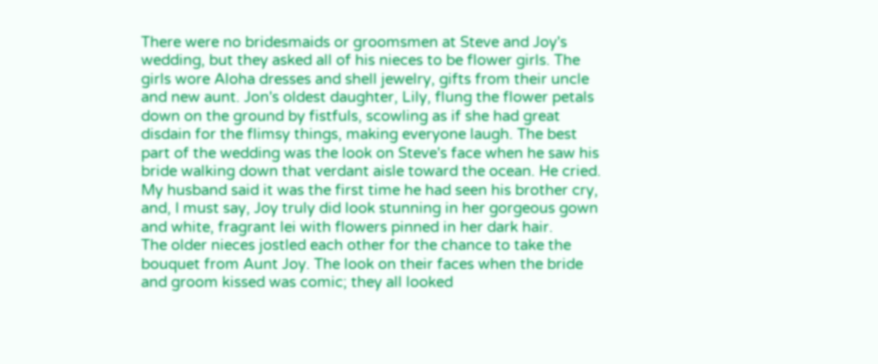There were no bridesmaids or groomsmen at Steve and Joy's wedding, but they asked all of his nieces to be flower girls. The girls wore Aloha dresses and shell jewelry, gifts from their uncle and new aunt. Jon's oldest daughter, Lily, flung the flower petals down on the ground by fistfuls, scowling as if she had great disdain for the flimsy things, making everyone laugh. The best part of the wedding was the look on Steve's face when he saw his bride walking down that verdant aisle toward the ocean. He cried. My husband said it was the first time he had seen his brother cry, and, I must say, Joy truly did look stunning in her gorgeous gown and white, fragrant lei with flowers pinned in her dark hair.
The older nieces jostled each other for the chance to take the bouquet from Aunt Joy. The look on their faces when the bride and groom kissed was comic; they all looked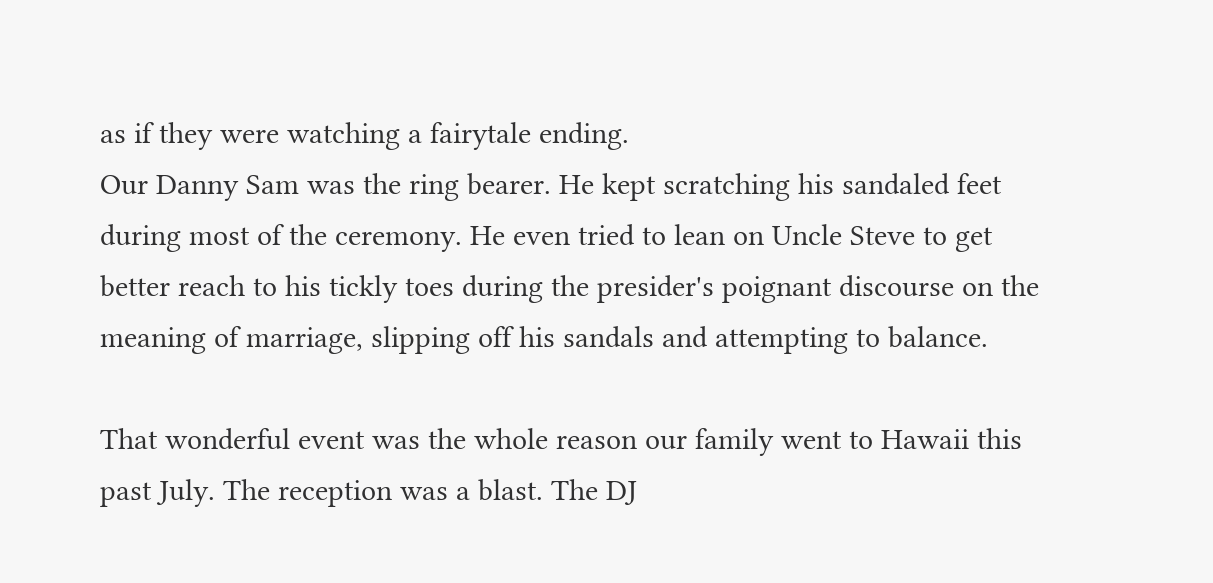as if they were watching a fairytale ending.
Our Danny Sam was the ring bearer. He kept scratching his sandaled feet during most of the ceremony. He even tried to lean on Uncle Steve to get better reach to his tickly toes during the presider's poignant discourse on the meaning of marriage, slipping off his sandals and attempting to balance.

That wonderful event was the whole reason our family went to Hawaii this past July. The reception was a blast. The DJ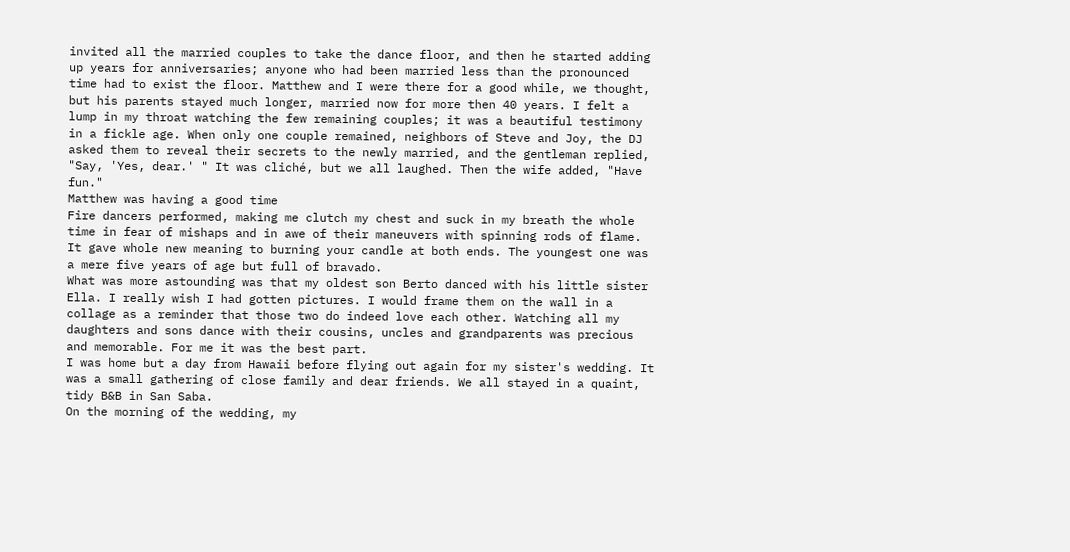invited all the married couples to take the dance floor, and then he started adding up years for anniversaries; anyone who had been married less than the pronounced time had to exist the floor. Matthew and I were there for a good while, we thought, but his parents stayed much longer, married now for more then 40 years. I felt a lump in my throat watching the few remaining couples; it was a beautiful testimony in a fickle age. When only one couple remained, neighbors of Steve and Joy, the DJ asked them to reveal their secrets to the newly married, and the gentleman replied, "Say, 'Yes, dear.' " It was cliché, but we all laughed. Then the wife added, "Have fun."
Matthew was having a good time
Fire dancers performed, making me clutch my chest and suck in my breath the whole time in fear of mishaps and in awe of their maneuvers with spinning rods of flame. It gave whole new meaning to burning your candle at both ends. The youngest one was a mere five years of age but full of bravado.
What was more astounding was that my oldest son Berto danced with his little sister Ella. I really wish I had gotten pictures. I would frame them on the wall in a collage as a reminder that those two do indeed love each other. Watching all my daughters and sons dance with their cousins, uncles and grandparents was precious and memorable. For me it was the best part.
I was home but a day from Hawaii before flying out again for my sister's wedding. It was a small gathering of close family and dear friends. We all stayed in a quaint, tidy B&B in San Saba.
On the morning of the wedding, my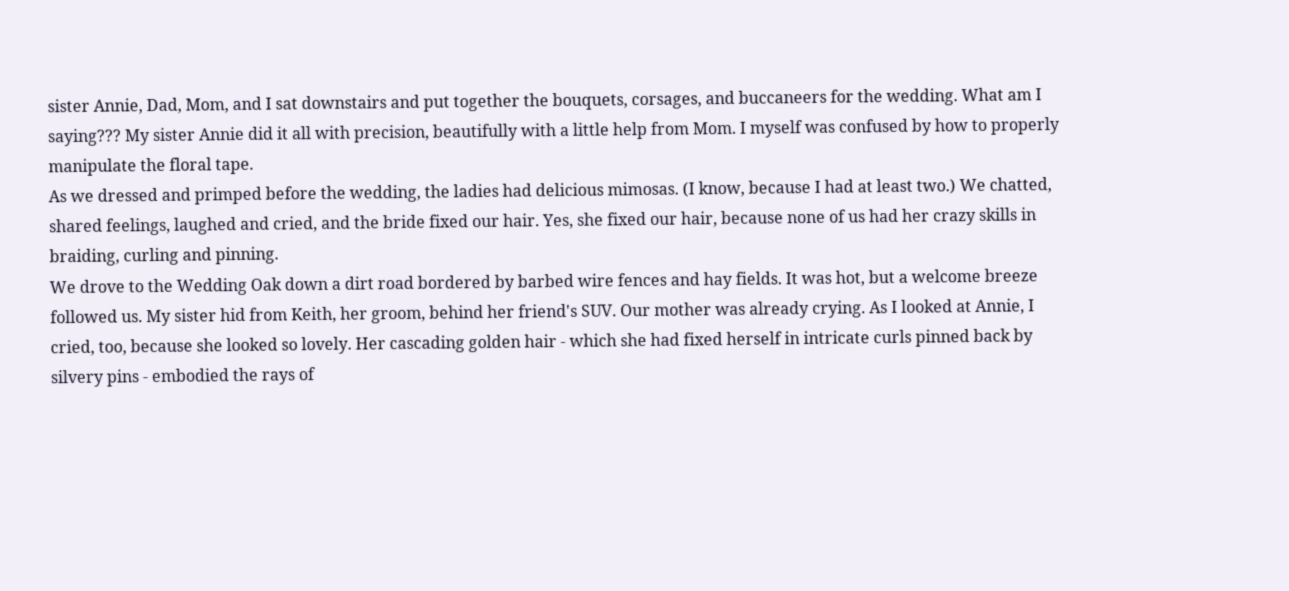sister Annie, Dad, Mom, and I sat downstairs and put together the bouquets, corsages, and buccaneers for the wedding. What am I saying??? My sister Annie did it all with precision, beautifully with a little help from Mom. I myself was confused by how to properly manipulate the floral tape.
As we dressed and primped before the wedding, the ladies had delicious mimosas. (I know, because I had at least two.) We chatted, shared feelings, laughed and cried, and the bride fixed our hair. Yes, she fixed our hair, because none of us had her crazy skills in braiding, curling and pinning.
We drove to the Wedding Oak down a dirt road bordered by barbed wire fences and hay fields. It was hot, but a welcome breeze followed us. My sister hid from Keith, her groom, behind her friend's SUV. Our mother was already crying. As I looked at Annie, I cried, too, because she looked so lovely. Her cascading golden hair - which she had fixed herself in intricate curls pinned back by silvery pins - embodied the rays of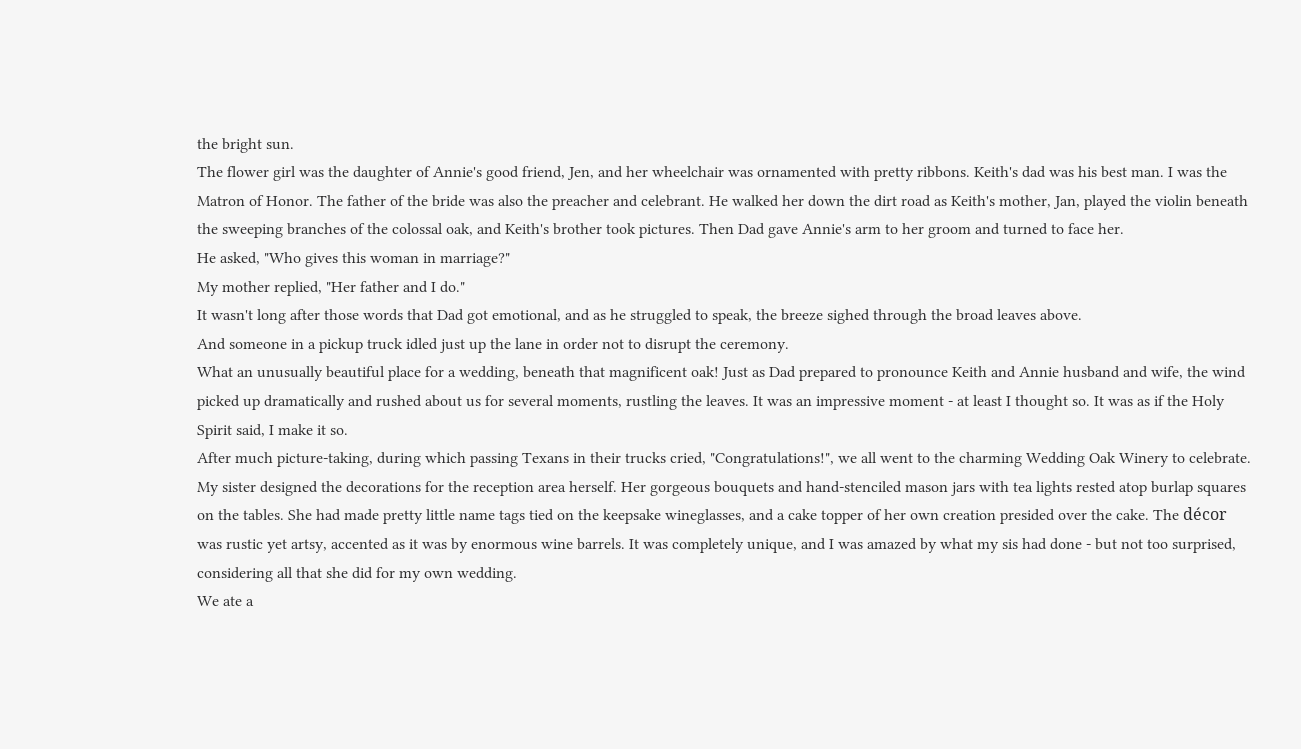the bright sun.
The flower girl was the daughter of Annie's good friend, Jen, and her wheelchair was ornamented with pretty ribbons. Keith's dad was his best man. I was the Matron of Honor. The father of the bride was also the preacher and celebrant. He walked her down the dirt road as Keith's mother, Jan, played the violin beneath the sweeping branches of the colossal oak, and Keith's brother took pictures. Then Dad gave Annie's arm to her groom and turned to face her.
He asked, "Who gives this woman in marriage?"
My mother replied, "Her father and I do."
It wasn't long after those words that Dad got emotional, and as he struggled to speak, the breeze sighed through the broad leaves above.
And someone in a pickup truck idled just up the lane in order not to disrupt the ceremony.
What an unusually beautiful place for a wedding, beneath that magnificent oak! Just as Dad prepared to pronounce Keith and Annie husband and wife, the wind picked up dramatically and rushed about us for several moments, rustling the leaves. It was an impressive moment - at least I thought so. It was as if the Holy Spirit said, I make it so.
After much picture-taking, during which passing Texans in their trucks cried, "Congratulations!", we all went to the charming Wedding Oak Winery to celebrate. My sister designed the decorations for the reception area herself. Her gorgeous bouquets and hand-stenciled mason jars with tea lights rested atop burlap squares on the tables. She had made pretty little name tags tied on the keepsake wineglasses, and a cake topper of her own creation presided over the cake. The décor was rustic yet artsy, accented as it was by enormous wine barrels. It was completely unique, and I was amazed by what my sis had done - but not too surprised, considering all that she did for my own wedding.
We ate a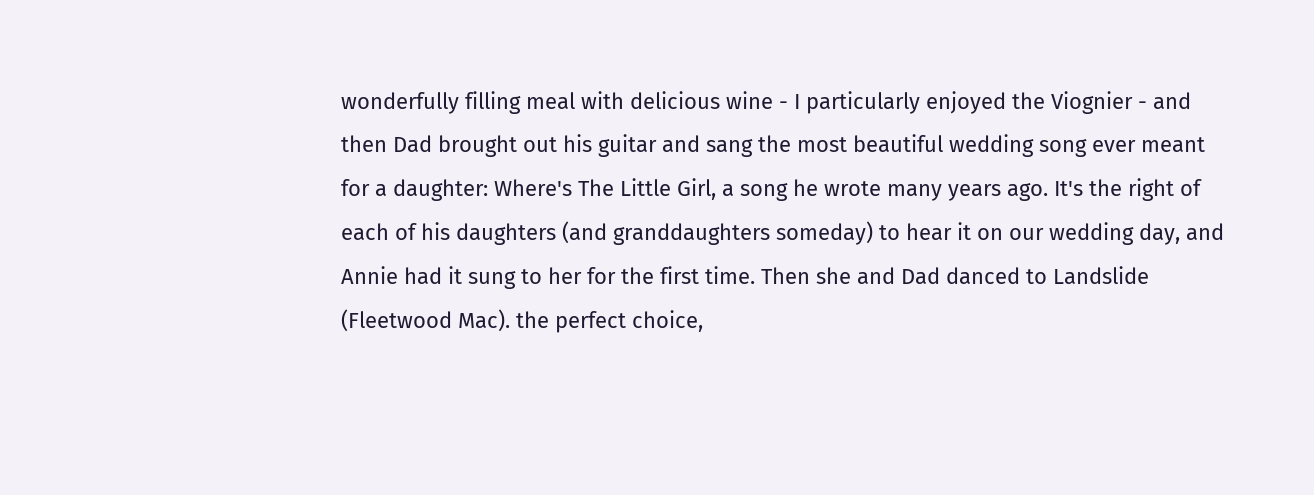wonderfully filling meal with delicious wine - I particularly enjoyed the Viognier - and then Dad brought out his guitar and sang the most beautiful wedding song ever meant for a daughter: Where's The Little Girl, a song he wrote many years ago. It's the right of each of his daughters (and granddaughters someday) to hear it on our wedding day, and Annie had it sung to her for the first time. Then she and Dad danced to Landslide (Fleetwood Mac). the perfect choice,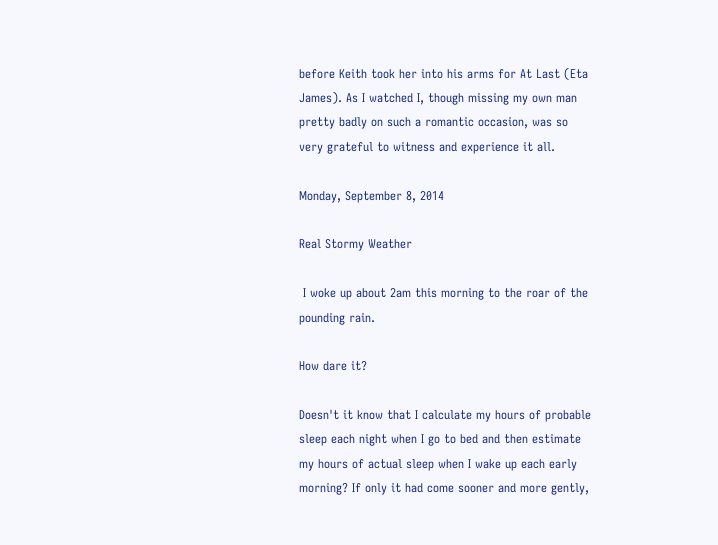before Keith took her into his arms for At Last (Eta James). As I watched I, though missing my own man pretty badly on such a romantic occasion, was so very grateful to witness and experience it all.

Monday, September 8, 2014

Real Stormy Weather

 I woke up about 2am this morning to the roar of the pounding rain.

How dare it?

Doesn't it know that I calculate my hours of probable sleep each night when I go to bed and then estimate my hours of actual sleep when I wake up each early morning? If only it had come sooner and more gently,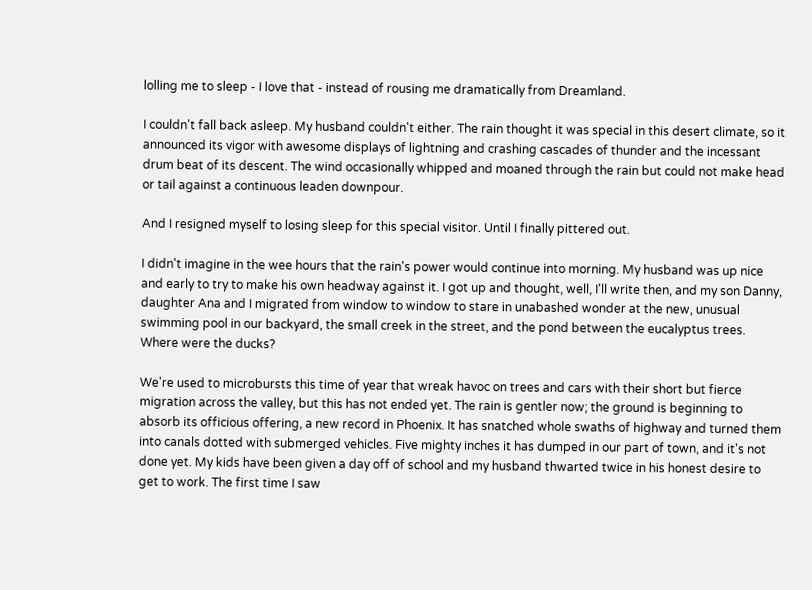lolling me to sleep - I love that - instead of rousing me dramatically from Dreamland.

I couldn't fall back asleep. My husband couldn't either. The rain thought it was special in this desert climate, so it announced its vigor with awesome displays of lightning and crashing cascades of thunder and the incessant drum beat of its descent. The wind occasionally whipped and moaned through the rain but could not make head or tail against a continuous leaden downpour.

And I resigned myself to losing sleep for this special visitor. Until I finally pittered out.

I didn't imagine in the wee hours that the rain's power would continue into morning. My husband was up nice and early to try to make his own headway against it. I got up and thought, well, I'll write then, and my son Danny, daughter Ana and I migrated from window to window to stare in unabashed wonder at the new, unusual swimming pool in our backyard, the small creek in the street, and the pond between the eucalyptus trees. Where were the ducks?

We're used to microbursts this time of year that wreak havoc on trees and cars with their short but fierce migration across the valley, but this has not ended yet. The rain is gentler now; the ground is beginning to absorb its officious offering, a new record in Phoenix. It has snatched whole swaths of highway and turned them into canals dotted with submerged vehicles. Five mighty inches it has dumped in our part of town, and it's not done yet. My kids have been given a day off of school and my husband thwarted twice in his honest desire to get to work. The first time I saw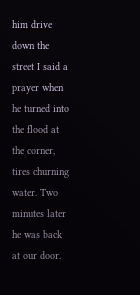him drive down the street I said a prayer when he turned into the flood at the corner, tires churning water. Two minutes later he was back at our door.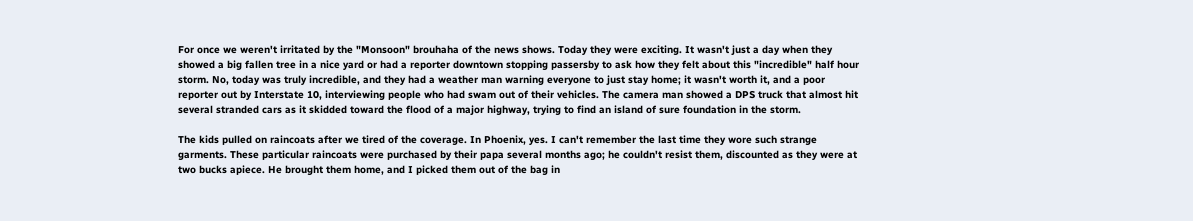For once we weren't irritated by the "Monsoon" brouhaha of the news shows. Today they were exciting. It wasn't just a day when they showed a big fallen tree in a nice yard or had a reporter downtown stopping passersby to ask how they felt about this "incredible" half hour storm. No, today was truly incredible, and they had a weather man warning everyone to just stay home; it wasn't worth it, and a poor reporter out by Interstate 10, interviewing people who had swam out of their vehicles. The camera man showed a DPS truck that almost hit several stranded cars as it skidded toward the flood of a major highway, trying to find an island of sure foundation in the storm.

The kids pulled on raincoats after we tired of the coverage. In Phoenix, yes. I can't remember the last time they wore such strange garments. These particular raincoats were purchased by their papa several months ago; he couldn't resist them, discounted as they were at two bucks apiece. He brought them home, and I picked them out of the bag in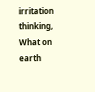irritation thinking, What on earth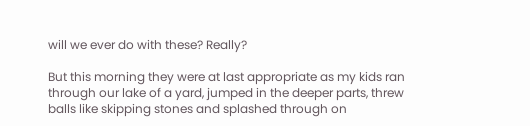will we ever do with these? Really?

But this morning they were at last appropriate as my kids ran through our lake of a yard, jumped in the deeper parts, threw balls like skipping stones and splashed through on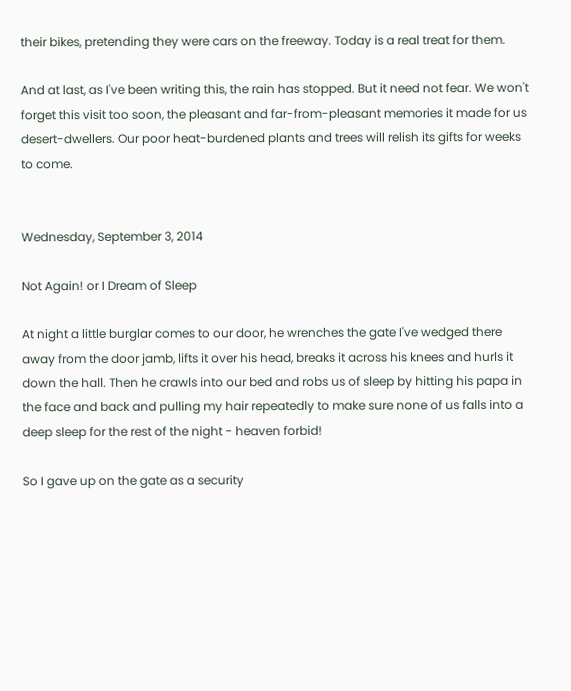their bikes, pretending they were cars on the freeway. Today is a real treat for them.

And at last, as I've been writing this, the rain has stopped. But it need not fear. We won't forget this visit too soon, the pleasant and far-from-pleasant memories it made for us desert-dwellers. Our poor heat-burdened plants and trees will relish its gifts for weeks to come.


Wednesday, September 3, 2014

Not Again! or I Dream of Sleep

At night a little burglar comes to our door, he wrenches the gate I've wedged there away from the door jamb, lifts it over his head, breaks it across his knees and hurls it down the hall. Then he crawls into our bed and robs us of sleep by hitting his papa in the face and back and pulling my hair repeatedly to make sure none of us falls into a deep sleep for the rest of the night - heaven forbid!

So I gave up on the gate as a security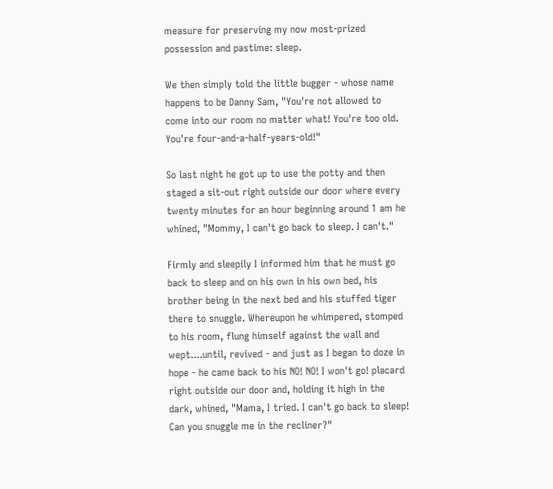measure for preserving my now most-prized possession and pastime: sleep.

We then simply told the little bugger - whose name happens to be Danny Sam, "You're not allowed to come into our room no matter what! You're too old. You're four-and-a-half-years-old!"

So last night he got up to use the potty and then staged a sit-out right outside our door where every twenty minutes for an hour beginning around 1 am he whined, "Mommy, I can't go back to sleep. I can't."

Firmly and sleepily I informed him that he must go back to sleep and on his own in his own bed, his brother being in the next bed and his stuffed tiger there to snuggle. Whereupon he whimpered, stomped to his room, flung himself against the wall and wept....until, revived - and just as I began to doze in hope - he came back to his NO! NO! I won't go! placard right outside our door and, holding it high in the dark, whined, "Mama, I tried. I can't go back to sleep! Can you snuggle me in the recliner?"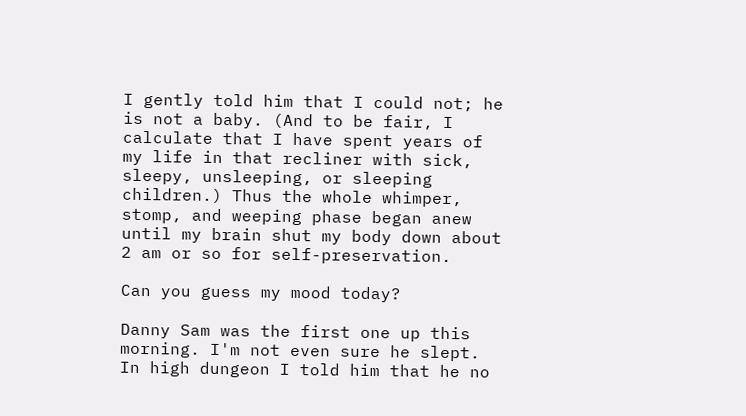I gently told him that I could not; he is not a baby. (And to be fair, I calculate that I have spent years of my life in that recliner with sick, sleepy, unsleeping, or sleeping children.) Thus the whole whimper, stomp, and weeping phase began anew until my brain shut my body down about 2 am or so for self-preservation.

Can you guess my mood today?

Danny Sam was the first one up this morning. I'm not even sure he slept. In high dungeon I told him that he no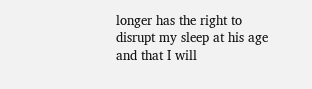longer has the right to disrupt my sleep at his age and that I will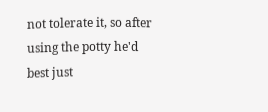not tolerate it, so after using the potty he'd best just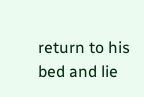return to his bed and lie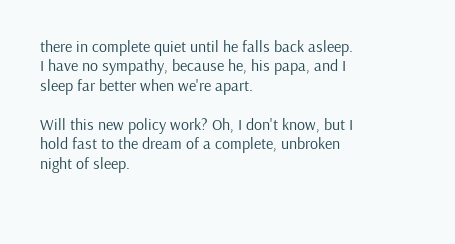there in complete quiet until he falls back asleep. I have no sympathy, because he, his papa, and I sleep far better when we're apart.

Will this new policy work? Oh, I don't know, but I hold fast to the dream of a complete, unbroken night of sleep.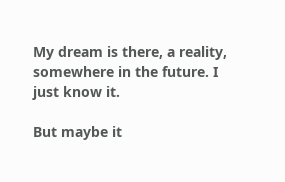My dream is there, a reality, somewhere in the future. I just know it.

But maybe it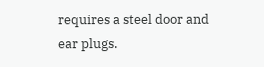requires a steel door and ear plugs.